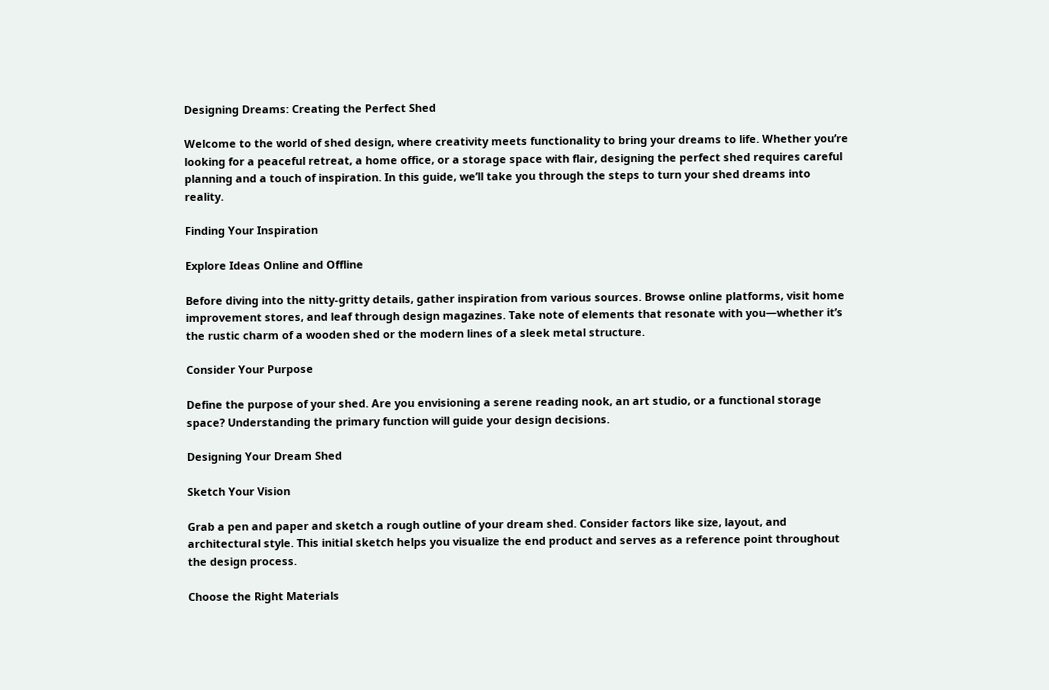Designing Dreams: Creating the Perfect Shed

Welcome to the world of shed design, where creativity meets functionality to bring your dreams to life. Whether you’re looking for a peaceful retreat, a home office, or a storage space with flair, designing the perfect shed requires careful planning and a touch of inspiration. In this guide, we’ll take you through the steps to turn your shed dreams into reality.

Finding Your Inspiration

Explore Ideas Online and Offline

Before diving into the nitty-gritty details, gather inspiration from various sources. Browse online platforms, visit home improvement stores, and leaf through design magazines. Take note of elements that resonate with you—whether it’s the rustic charm of a wooden shed or the modern lines of a sleek metal structure.

Consider Your Purpose

Define the purpose of your shed. Are you envisioning a serene reading nook, an art studio, or a functional storage space? Understanding the primary function will guide your design decisions.

Designing Your Dream Shed

Sketch Your Vision

Grab a pen and paper and sketch a rough outline of your dream shed. Consider factors like size, layout, and architectural style. This initial sketch helps you visualize the end product and serves as a reference point throughout the design process.

Choose the Right Materials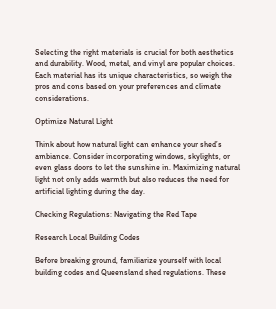Selecting the right materials is crucial for both aesthetics and durability. Wood, metal, and vinyl are popular choices. Each material has its unique characteristics, so weigh the pros and cons based on your preferences and climate considerations.

Optimize Natural Light

Think about how natural light can enhance your shed’s ambiance. Consider incorporating windows, skylights, or even glass doors to let the sunshine in. Maximizing natural light not only adds warmth but also reduces the need for artificial lighting during the day.

Checking Regulations: Navigating the Red Tape

Research Local Building Codes

Before breaking ground, familiarize yourself with local building codes and Queensland shed regulations. These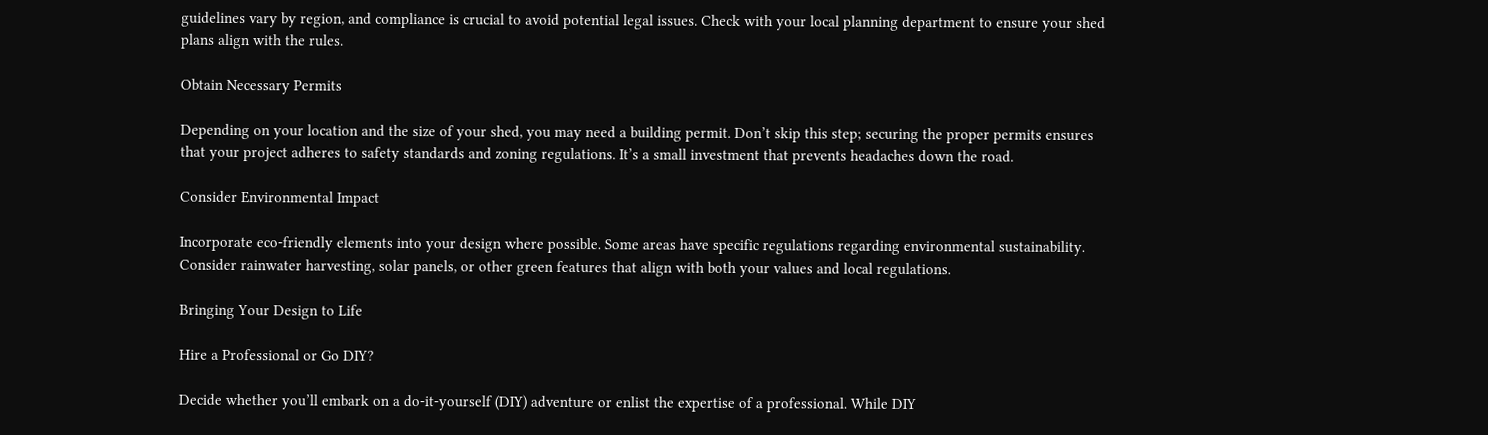guidelines vary by region, and compliance is crucial to avoid potential legal issues. Check with your local planning department to ensure your shed plans align with the rules.

Obtain Necessary Permits

Depending on your location and the size of your shed, you may need a building permit. Don’t skip this step; securing the proper permits ensures that your project adheres to safety standards and zoning regulations. It’s a small investment that prevents headaches down the road.

Consider Environmental Impact

Incorporate eco-friendly elements into your design where possible. Some areas have specific regulations regarding environmental sustainability. Consider rainwater harvesting, solar panels, or other green features that align with both your values and local regulations.

Bringing Your Design to Life

Hire a Professional or Go DIY?

Decide whether you’ll embark on a do-it-yourself (DIY) adventure or enlist the expertise of a professional. While DIY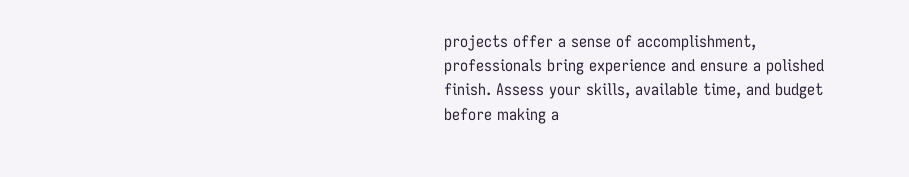projects offer a sense of accomplishment, professionals bring experience and ensure a polished finish. Assess your skills, available time, and budget before making a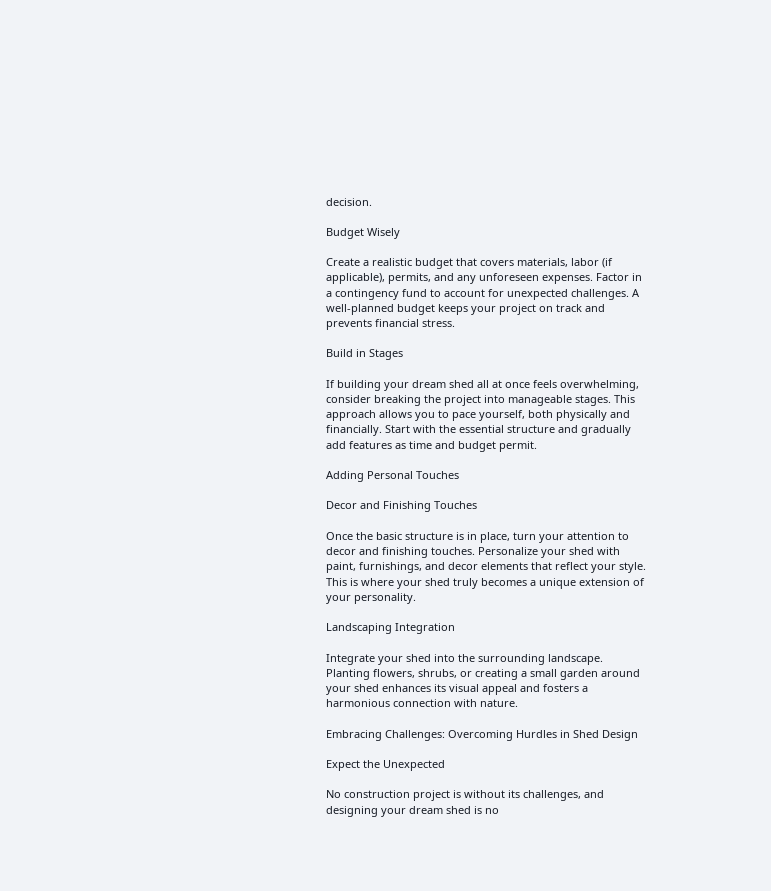decision.

Budget Wisely

Create a realistic budget that covers materials, labor (if applicable), permits, and any unforeseen expenses. Factor in a contingency fund to account for unexpected challenges. A well-planned budget keeps your project on track and prevents financial stress.

Build in Stages

If building your dream shed all at once feels overwhelming, consider breaking the project into manageable stages. This approach allows you to pace yourself, both physically and financially. Start with the essential structure and gradually add features as time and budget permit.

Adding Personal Touches

Decor and Finishing Touches

Once the basic structure is in place, turn your attention to decor and finishing touches. Personalize your shed with paint, furnishings, and decor elements that reflect your style. This is where your shed truly becomes a unique extension of your personality.

Landscaping Integration

Integrate your shed into the surrounding landscape. Planting flowers, shrubs, or creating a small garden around your shed enhances its visual appeal and fosters a harmonious connection with nature.

Embracing Challenges: Overcoming Hurdles in Shed Design

Expect the Unexpected

No construction project is without its challenges, and designing your dream shed is no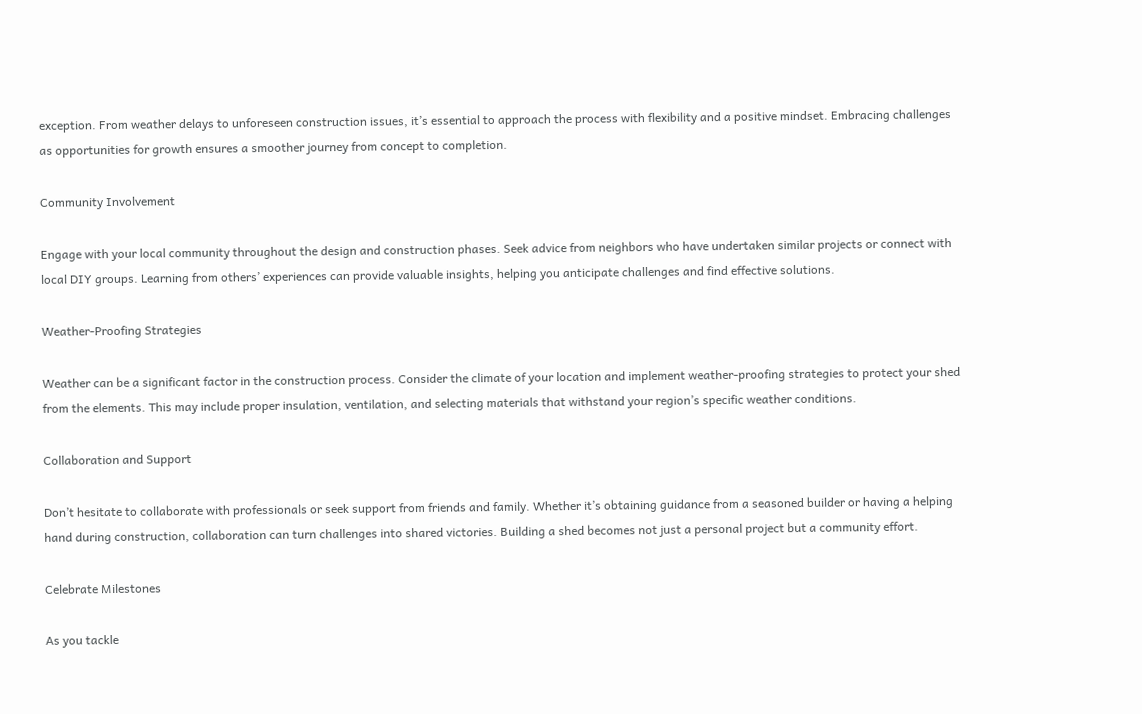exception. From weather delays to unforeseen construction issues, it’s essential to approach the process with flexibility and a positive mindset. Embracing challenges as opportunities for growth ensures a smoother journey from concept to completion.

Community Involvement

Engage with your local community throughout the design and construction phases. Seek advice from neighbors who have undertaken similar projects or connect with local DIY groups. Learning from others’ experiences can provide valuable insights, helping you anticipate challenges and find effective solutions.

Weather-Proofing Strategies

Weather can be a significant factor in the construction process. Consider the climate of your location and implement weather-proofing strategies to protect your shed from the elements. This may include proper insulation, ventilation, and selecting materials that withstand your region’s specific weather conditions.

Collaboration and Support

Don’t hesitate to collaborate with professionals or seek support from friends and family. Whether it’s obtaining guidance from a seasoned builder or having a helping hand during construction, collaboration can turn challenges into shared victories. Building a shed becomes not just a personal project but a community effort.

Celebrate Milestones

As you tackle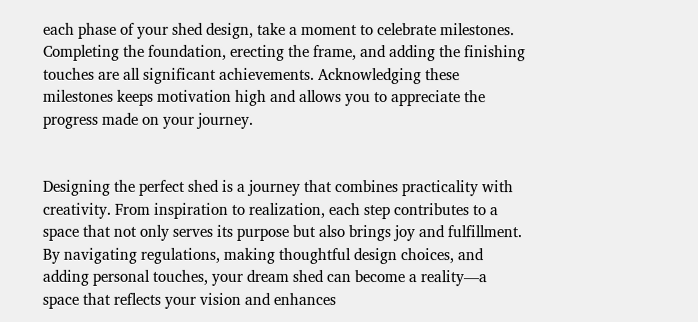each phase of your shed design, take a moment to celebrate milestones. Completing the foundation, erecting the frame, and adding the finishing touches are all significant achievements. Acknowledging these milestones keeps motivation high and allows you to appreciate the progress made on your journey.


Designing the perfect shed is a journey that combines practicality with creativity. From inspiration to realization, each step contributes to a space that not only serves its purpose but also brings joy and fulfillment. By navigating regulations, making thoughtful design choices, and adding personal touches, your dream shed can become a reality—a space that reflects your vision and enhances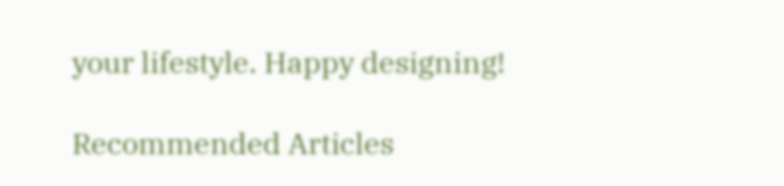your lifestyle. Happy designing!

Recommended Articles